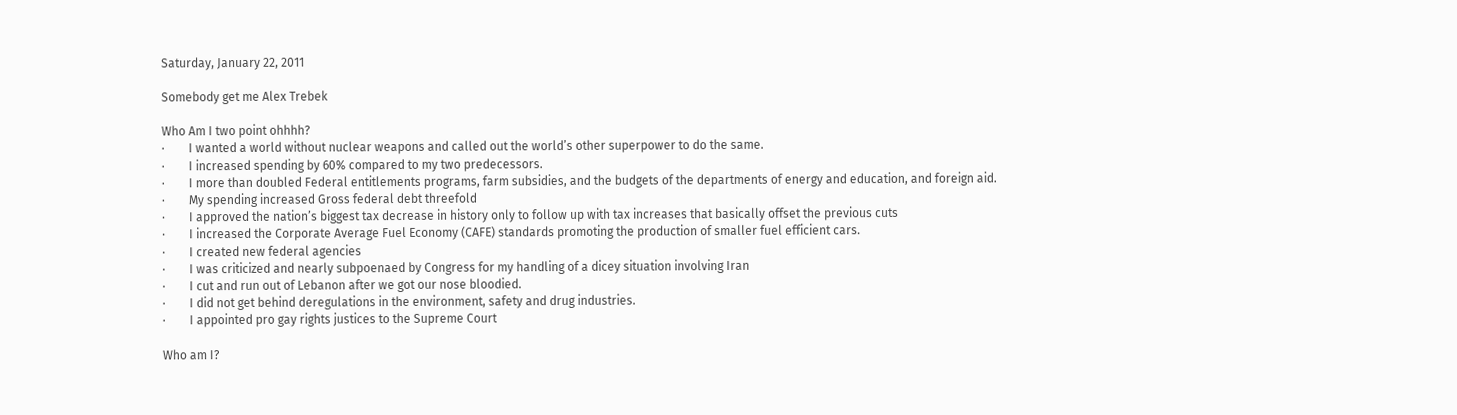Saturday, January 22, 2011

Somebody get me Alex Trebek

Who Am I two point ohhhh?
·        I wanted a world without nuclear weapons and called out the world’s other superpower to do the same.
·        I increased spending by 60% compared to my two predecessors.
·        I more than doubled Federal entitlements programs, farm subsidies, and the budgets of the departments of energy and education, and foreign aid.
·        My spending increased Gross federal debt threefold
·        I approved the nation’s biggest tax decrease in history only to follow up with tax increases that basically offset the previous cuts
·        I increased the Corporate Average Fuel Economy (CAFE) standards promoting the production of smaller fuel efficient cars.
·        I created new federal agencies
·        I was criticized and nearly subpoenaed by Congress for my handling of a dicey situation involving Iran
·        I cut and run out of Lebanon after we got our nose bloodied.
·        I did not get behind deregulations in the environment, safety and drug industries.
·        I appointed pro gay rights justices to the Supreme Court

Who am I?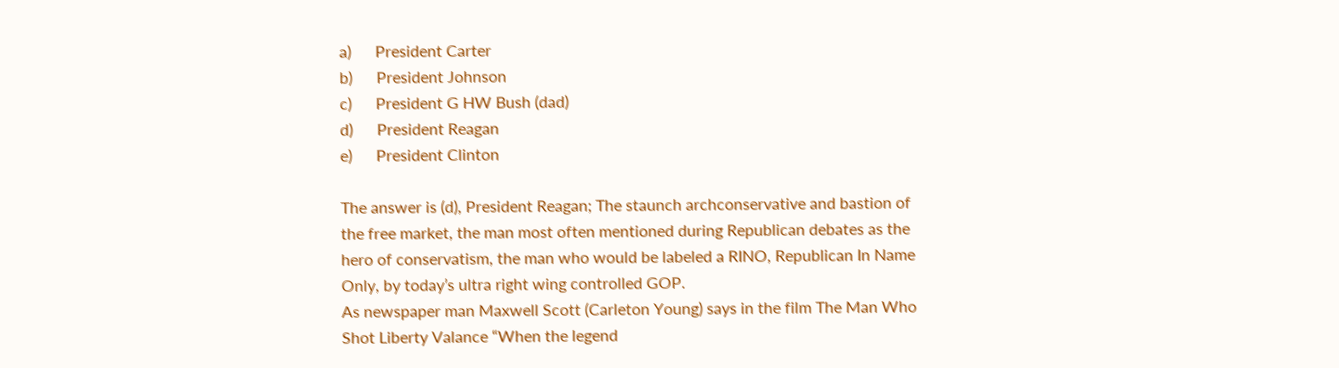a)      President Carter
b)      President Johnson
c)      President G HW Bush (dad)
d)      President Reagan
e)      President Clinton

The answer is (d), President Reagan; The staunch archconservative and bastion of the free market, the man most often mentioned during Republican debates as the hero of conservatism, the man who would be labeled a RINO, Republican In Name Only, by today’s ultra right wing controlled GOP.
As newspaper man Maxwell Scott (Carleton Young) says in the film The Man Who Shot Liberty Valance “When the legend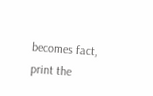becomes fact, print the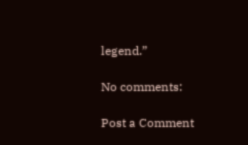legend.”

No comments:

Post a Comment